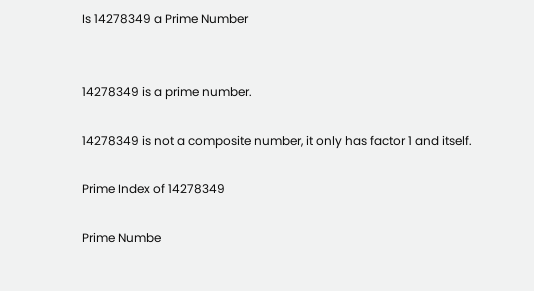Is 14278349 a Prime Number


14278349 is a prime number.

14278349 is not a composite number, it only has factor 1 and itself.

Prime Index of 14278349

Prime Numbe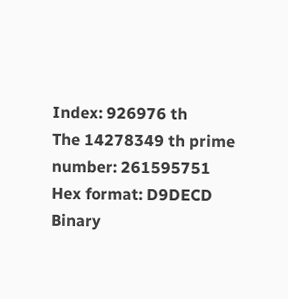Index: 926976 th
The 14278349 th prime number: 261595751
Hex format: D9DECD
Binary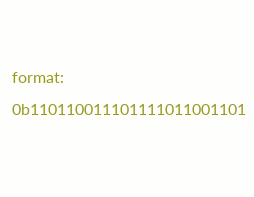format: 0b110110011101111011001101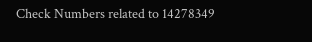Check Numbers related to 14278349